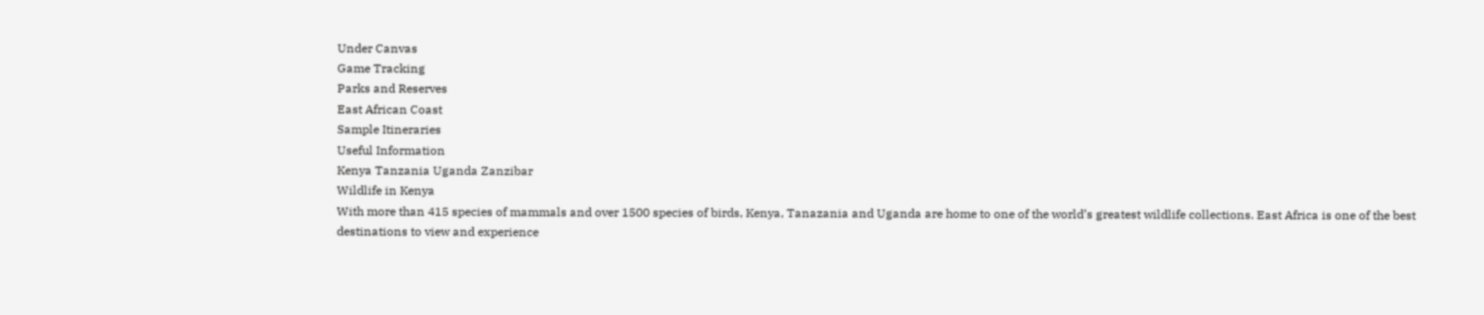Under Canvas
Game Tracking
Parks and Reserves
East African Coast
Sample Itineraries
Useful Information
Kenya Tanzania Uganda Zanzibar
Wildlife in Kenya
With more than 415 species of mammals and over 1500 species of birds, Kenya, Tanazania and Uganda are home to one of the world’s greatest wildlife collections. East Africa is one of the best destinations to view and experience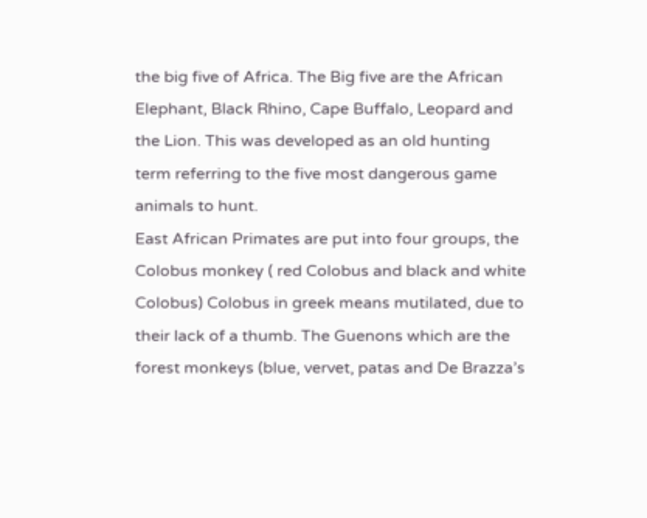the big five of Africa. The Big five are the African Elephant, Black Rhino, Cape Buffalo, Leopard and the Lion. This was developed as an old hunting term referring to the five most dangerous game animals to hunt.
East African Primates are put into four groups, the Colobus monkey ( red Colobus and black and white Colobus) Colobus in greek means mutilated, due to their lack of a thumb. The Guenons which are the forest monkeys (blue, vervet, patas and De Brazza’s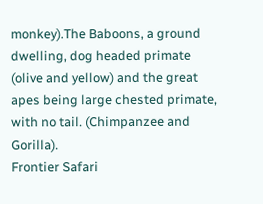monkey).The Baboons, a ground dwelling, dog headed primate (olive and yellow) and the great apes being large chested primate, with no tail. (Chimpanzee and Gorilla).
Frontier Safari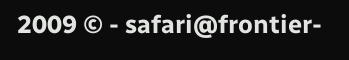2009 © - safari@frontier-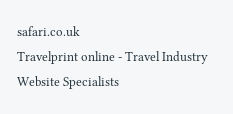safari.co.uk
Travelprint online - Travel Industry Website Specialists